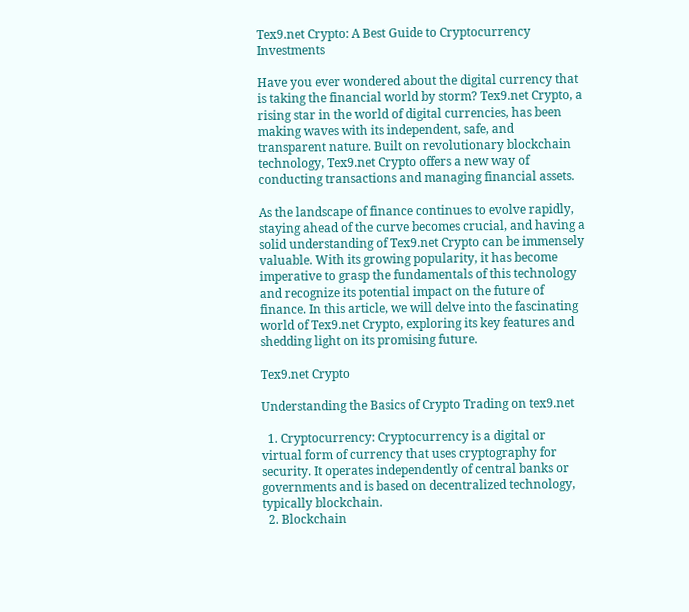Tex9.net Crypto: A Best Guide to Cryptocurrency Investments

Have you ever wondered about the digital currency that is taking the financial world by storm? Tex9.net Crypto, a rising star in the world of digital currencies, has been making waves with its independent, safe, and transparent nature. Built on revolutionary blockchain technology, Tex9.net Crypto offers a new way of conducting transactions and managing financial assets.

As the landscape of finance continues to evolve rapidly, staying ahead of the curve becomes crucial, and having a solid understanding of Tex9.net Crypto can be immensely valuable. With its growing popularity, it has become imperative to grasp the fundamentals of this technology and recognize its potential impact on the future of finance. In this article, we will delve into the fascinating world of Tex9.net Crypto, exploring its key features and shedding light on its promising future.

Tex9.net Crypto

Understanding the Basics of Crypto Trading on tex9.net

  1. Cryptocurrency: Cryptocurrency is a digital or virtual form of currency that uses cryptography for security. It operates independently of central banks or governments and is based on decentralized technology, typically blockchain.
  2. Blockchain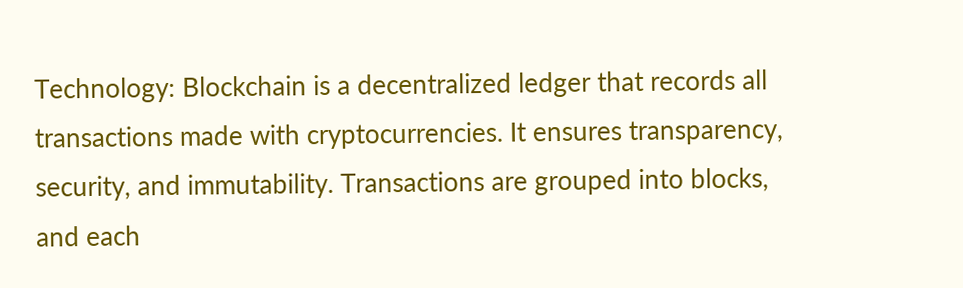Technology: Blockchain is a decentralized ledger that records all transactions made with cryptocurrencies. It ensures transparency, security, and immutability. Transactions are grouped into blocks, and each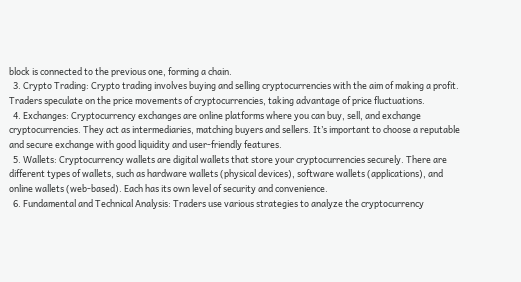block is connected to the previous one, forming a chain.
  3. Crypto Trading: Crypto trading involves buying and selling cryptocurrencies with the aim of making a profit. Traders speculate on the price movements of cryptocurrencies, taking advantage of price fluctuations.
  4. Exchanges: Cryptocurrency exchanges are online platforms where you can buy, sell, and exchange cryptocurrencies. They act as intermediaries, matching buyers and sellers. It’s important to choose a reputable and secure exchange with good liquidity and user-friendly features.
  5. Wallets: Cryptocurrency wallets are digital wallets that store your cryptocurrencies securely. There are different types of wallets, such as hardware wallets (physical devices), software wallets (applications), and online wallets (web-based). Each has its own level of security and convenience.
  6. Fundamental and Technical Analysis: Traders use various strategies to analyze the cryptocurrency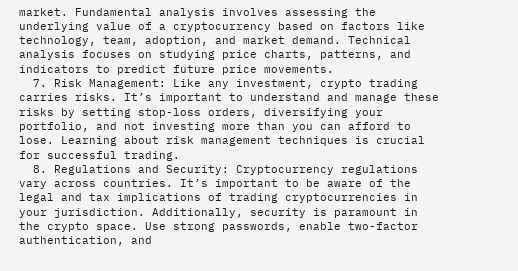market. Fundamental analysis involves assessing the underlying value of a cryptocurrency based on factors like technology, team, adoption, and market demand. Technical analysis focuses on studying price charts, patterns, and indicators to predict future price movements.
  7. Risk Management: Like any investment, crypto trading carries risks. It’s important to understand and manage these risks by setting stop-loss orders, diversifying your portfolio, and not investing more than you can afford to lose. Learning about risk management techniques is crucial for successful trading.
  8. Regulations and Security: Cryptocurrency regulations vary across countries. It’s important to be aware of the legal and tax implications of trading cryptocurrencies in your jurisdiction. Additionally, security is paramount in the crypto space. Use strong passwords, enable two-factor authentication, and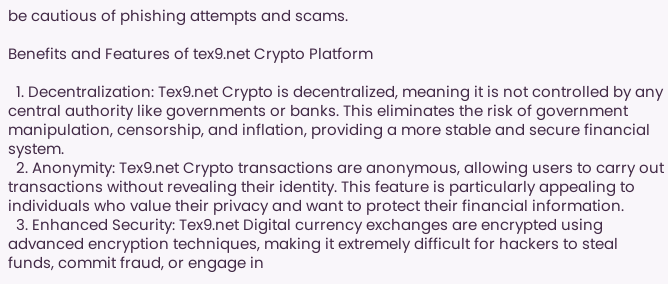be cautious of phishing attempts and scams.

Benefits and Features of tex9.net Crypto Platform

  1. Decentralization: Tex9.net Crypto is decentralized, meaning it is not controlled by any central authority like governments or banks. This eliminates the risk of government manipulation, censorship, and inflation, providing a more stable and secure financial system.
  2. Anonymity: Tex9.net Crypto transactions are anonymous, allowing users to carry out transactions without revealing their identity. This feature is particularly appealing to individuals who value their privacy and want to protect their financial information.
  3. Enhanced Security: Tex9.net Digital currency exchanges are encrypted using advanced encryption techniques, making it extremely difficult for hackers to steal funds, commit fraud, or engage in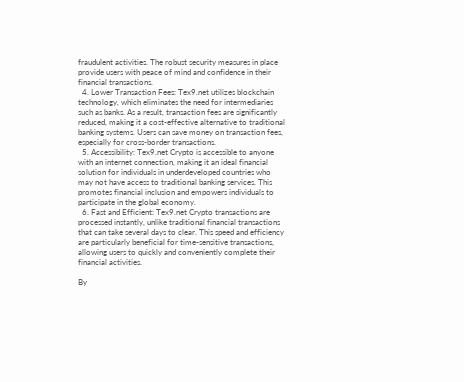fraudulent activities. The robust security measures in place provide users with peace of mind and confidence in their financial transactions.
  4. Lower Transaction Fees: Tex9.net utilizes blockchain technology, which eliminates the need for intermediaries such as banks. As a result, transaction fees are significantly reduced, making it a cost-effective alternative to traditional banking systems. Users can save money on transaction fees, especially for cross-border transactions.
  5. Accessibility: Tex9.net Crypto is accessible to anyone with an internet connection, making it an ideal financial solution for individuals in underdeveloped countries who may not have access to traditional banking services. This promotes financial inclusion and empowers individuals to participate in the global economy.
  6. Fast and Efficient: Tex9.net Crypto transactions are processed instantly, unlike traditional financial transactions that can take several days to clear. This speed and efficiency are particularly beneficial for time-sensitive transactions, allowing users to quickly and conveniently complete their financial activities.

By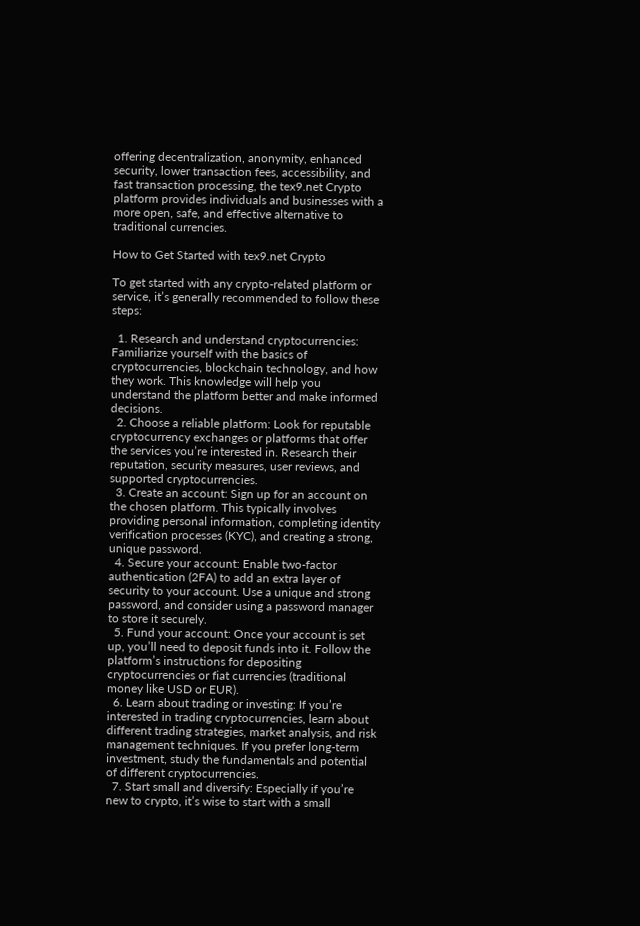offering decentralization, anonymity, enhanced security, lower transaction fees, accessibility, and fast transaction processing, the tex9.net Crypto platform provides individuals and businesses with a more open, safe, and effective alternative to traditional currencies.

How to Get Started with tex9.net Crypto

To get started with any crypto-related platform or service, it’s generally recommended to follow these steps:

  1. Research and understand cryptocurrencies: Familiarize yourself with the basics of cryptocurrencies, blockchain technology, and how they work. This knowledge will help you understand the platform better and make informed decisions.
  2. Choose a reliable platform: Look for reputable cryptocurrency exchanges or platforms that offer the services you’re interested in. Research their reputation, security measures, user reviews, and supported cryptocurrencies.
  3. Create an account: Sign up for an account on the chosen platform. This typically involves providing personal information, completing identity verification processes (KYC), and creating a strong, unique password.
  4. Secure your account: Enable two-factor authentication (2FA) to add an extra layer of security to your account. Use a unique and strong password, and consider using a password manager to store it securely.
  5. Fund your account: Once your account is set up, you’ll need to deposit funds into it. Follow the platform’s instructions for depositing cryptocurrencies or fiat currencies (traditional money like USD or EUR).
  6. Learn about trading or investing: If you’re interested in trading cryptocurrencies, learn about different trading strategies, market analysis, and risk management techniques. If you prefer long-term investment, study the fundamentals and potential of different cryptocurrencies.
  7. Start small and diversify: Especially if you’re new to crypto, it’s wise to start with a small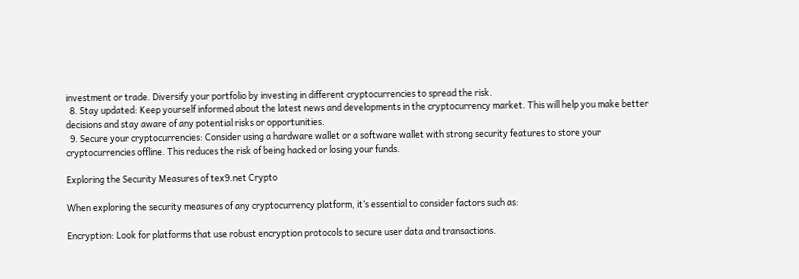investment or trade. Diversify your portfolio by investing in different cryptocurrencies to spread the risk.
  8. Stay updated: Keep yourself informed about the latest news and developments in the cryptocurrency market. This will help you make better decisions and stay aware of any potential risks or opportunities.
  9. Secure your cryptocurrencies: Consider using a hardware wallet or a software wallet with strong security features to store your cryptocurrencies offline. This reduces the risk of being hacked or losing your funds.

Exploring the Security Measures of tex9.net Crypto

When exploring the security measures of any cryptocurrency platform, it’s essential to consider factors such as:

Encryption: Look for platforms that use robust encryption protocols to secure user data and transactions.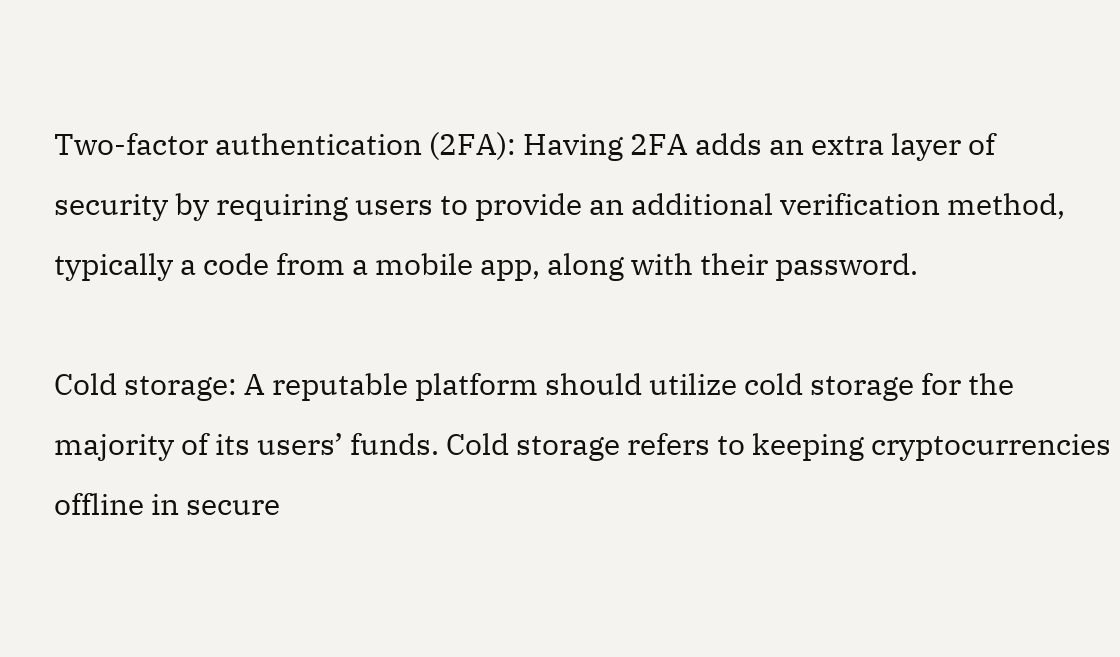Two-factor authentication (2FA): Having 2FA adds an extra layer of security by requiring users to provide an additional verification method, typically a code from a mobile app, along with their password.

Cold storage: A reputable platform should utilize cold storage for the majority of its users’ funds. Cold storage refers to keeping cryptocurrencies offline in secure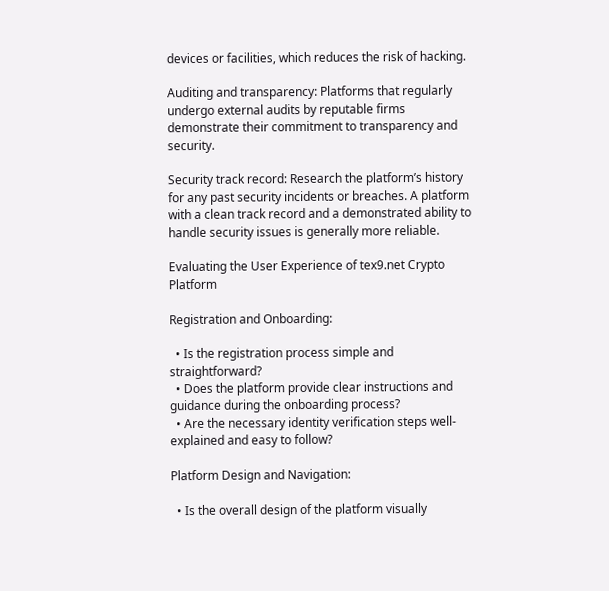devices or facilities, which reduces the risk of hacking.

Auditing and transparency: Platforms that regularly undergo external audits by reputable firms demonstrate their commitment to transparency and security.

Security track record: Research the platform’s history for any past security incidents or breaches. A platform with a clean track record and a demonstrated ability to handle security issues is generally more reliable.

Evaluating the User Experience of tex9.net Crypto Platform

Registration and Onboarding:

  • Is the registration process simple and straightforward?
  • Does the platform provide clear instructions and guidance during the onboarding process?
  • Are the necessary identity verification steps well-explained and easy to follow?

Platform Design and Navigation:

  • Is the overall design of the platform visually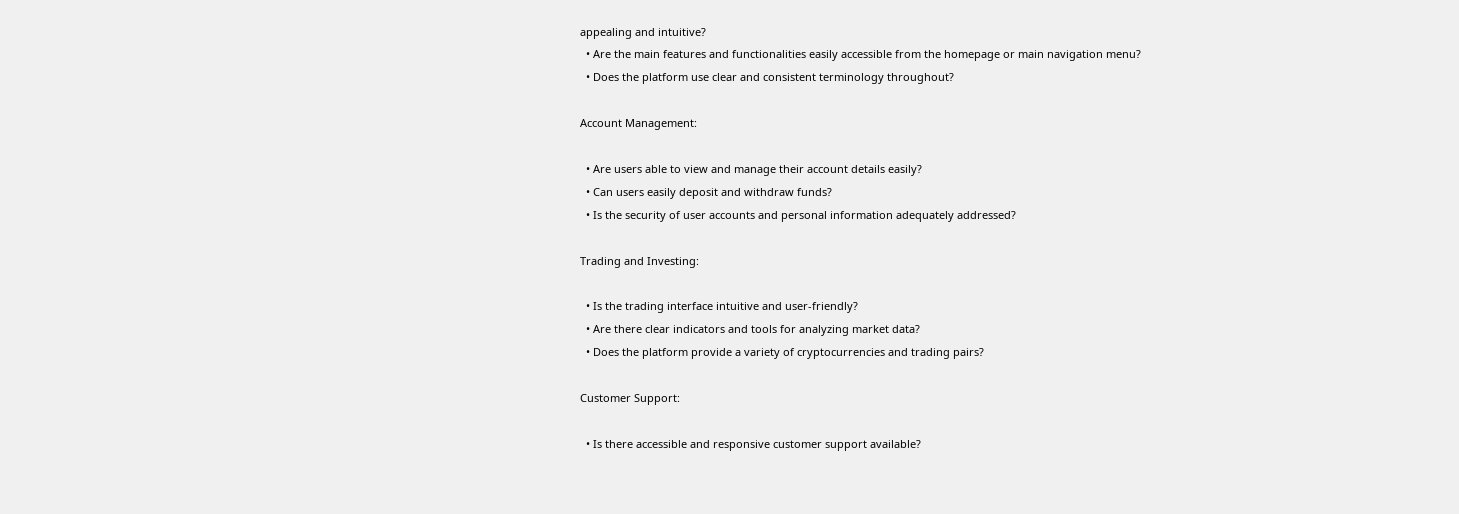appealing and intuitive?
  • Are the main features and functionalities easily accessible from the homepage or main navigation menu?
  • Does the platform use clear and consistent terminology throughout?

Account Management:

  • Are users able to view and manage their account details easily?
  • Can users easily deposit and withdraw funds?
  • Is the security of user accounts and personal information adequately addressed?

Trading and Investing:

  • Is the trading interface intuitive and user-friendly?
  • Are there clear indicators and tools for analyzing market data?
  • Does the platform provide a variety of cryptocurrencies and trading pairs?

Customer Support:

  • Is there accessible and responsive customer support available?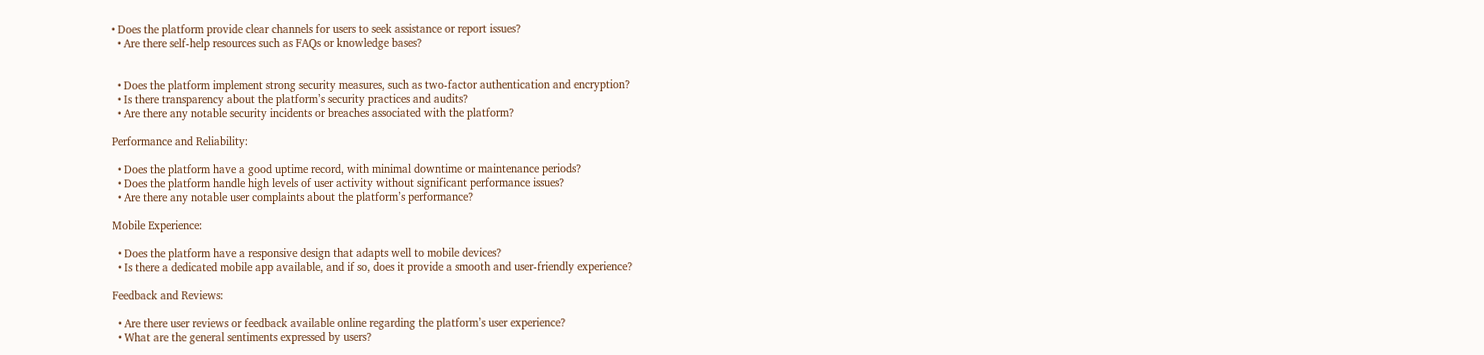• Does the platform provide clear channels for users to seek assistance or report issues?
  • Are there self-help resources such as FAQs or knowledge bases?


  • Does the platform implement strong security measures, such as two-factor authentication and encryption?
  • Is there transparency about the platform’s security practices and audits?
  • Are there any notable security incidents or breaches associated with the platform?

Performance and Reliability:

  • Does the platform have a good uptime record, with minimal downtime or maintenance periods?
  • Does the platform handle high levels of user activity without significant performance issues?
  • Are there any notable user complaints about the platform’s performance?

Mobile Experience:

  • Does the platform have a responsive design that adapts well to mobile devices?
  • Is there a dedicated mobile app available, and if so, does it provide a smooth and user-friendly experience?

Feedback and Reviews:

  • Are there user reviews or feedback available online regarding the platform’s user experience?
  • What are the general sentiments expressed by users?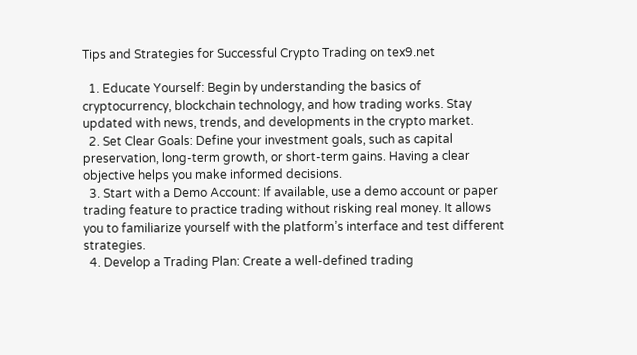Tips and Strategies for Successful Crypto Trading on tex9.net

  1. Educate Yourself: Begin by understanding the basics of cryptocurrency, blockchain technology, and how trading works. Stay updated with news, trends, and developments in the crypto market.
  2. Set Clear Goals: Define your investment goals, such as capital preservation, long-term growth, or short-term gains. Having a clear objective helps you make informed decisions.
  3. Start with a Demo Account: If available, use a demo account or paper trading feature to practice trading without risking real money. It allows you to familiarize yourself with the platform’s interface and test different strategies.
  4. Develop a Trading Plan: Create a well-defined trading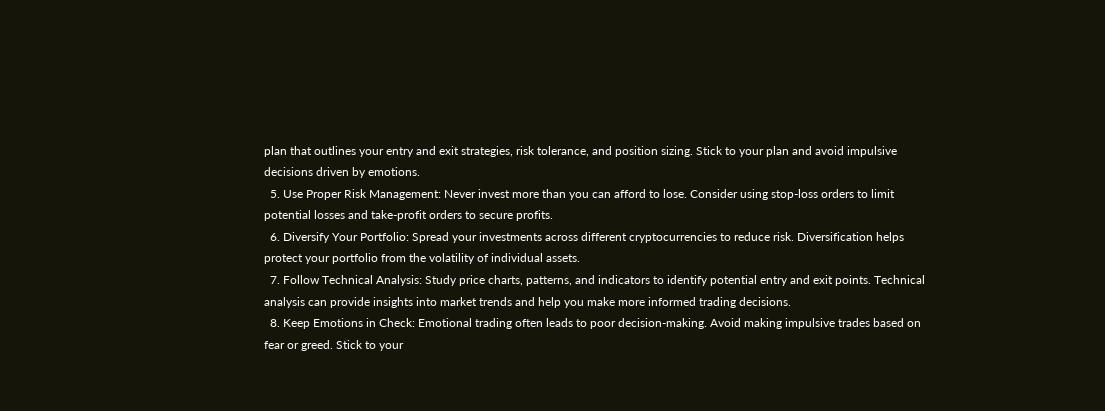plan that outlines your entry and exit strategies, risk tolerance, and position sizing. Stick to your plan and avoid impulsive decisions driven by emotions.
  5. Use Proper Risk Management: Never invest more than you can afford to lose. Consider using stop-loss orders to limit potential losses and take-profit orders to secure profits.
  6. Diversify Your Portfolio: Spread your investments across different cryptocurrencies to reduce risk. Diversification helps protect your portfolio from the volatility of individual assets.
  7. Follow Technical Analysis: Study price charts, patterns, and indicators to identify potential entry and exit points. Technical analysis can provide insights into market trends and help you make more informed trading decisions.
  8. Keep Emotions in Check: Emotional trading often leads to poor decision-making. Avoid making impulsive trades based on fear or greed. Stick to your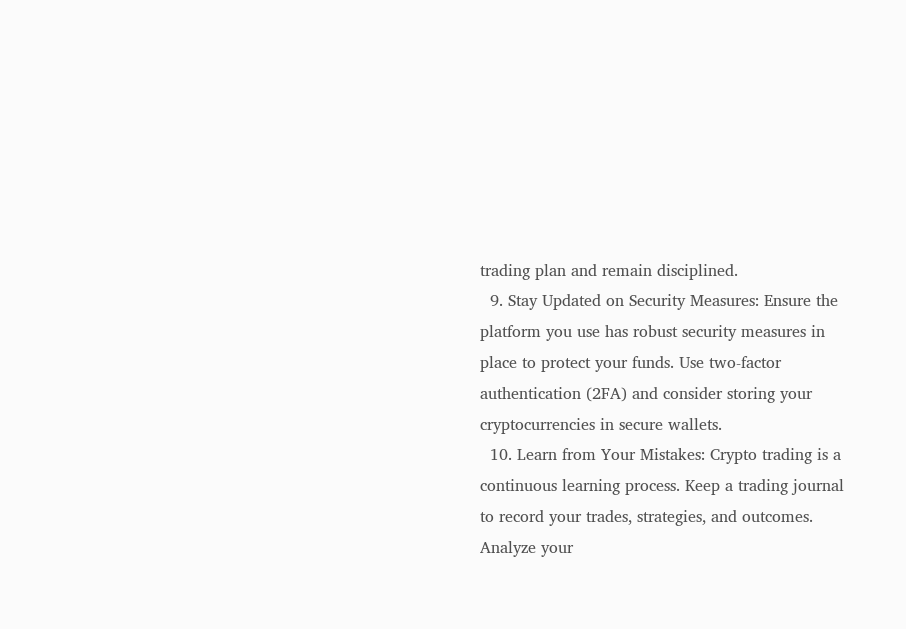trading plan and remain disciplined.
  9. Stay Updated on Security Measures: Ensure the platform you use has robust security measures in place to protect your funds. Use two-factor authentication (2FA) and consider storing your cryptocurrencies in secure wallets.
  10. Learn from Your Mistakes: Crypto trading is a continuous learning process. Keep a trading journal to record your trades, strategies, and outcomes. Analyze your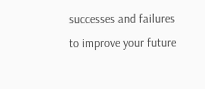successes and failures to improve your future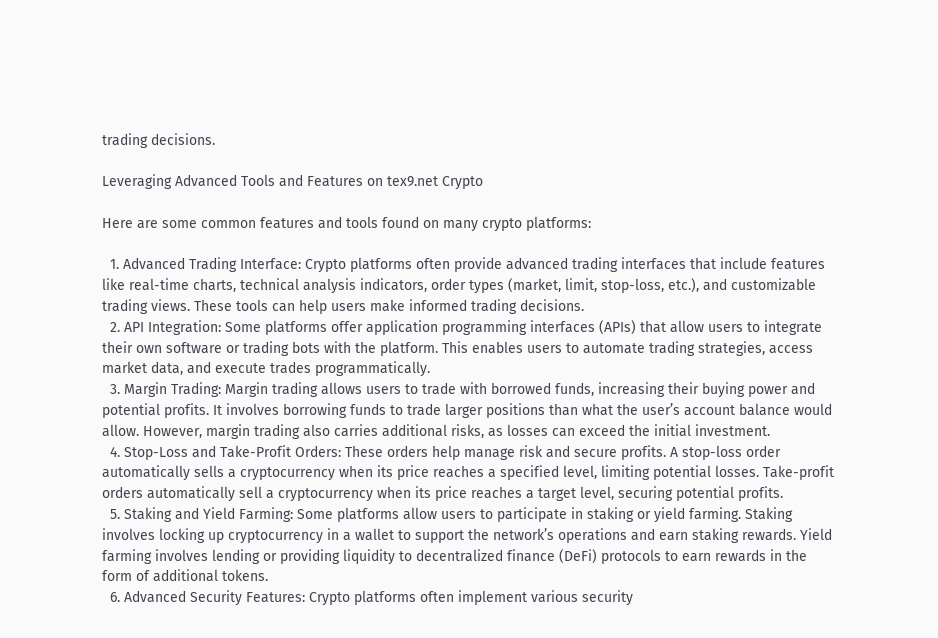trading decisions.

Leveraging Advanced Tools and Features on tex9.net Crypto

Here are some common features and tools found on many crypto platforms:

  1. Advanced Trading Interface: Crypto platforms often provide advanced trading interfaces that include features like real-time charts, technical analysis indicators, order types (market, limit, stop-loss, etc.), and customizable trading views. These tools can help users make informed trading decisions.
  2. API Integration: Some platforms offer application programming interfaces (APIs) that allow users to integrate their own software or trading bots with the platform. This enables users to automate trading strategies, access market data, and execute trades programmatically.
  3. Margin Trading: Margin trading allows users to trade with borrowed funds, increasing their buying power and potential profits. It involves borrowing funds to trade larger positions than what the user’s account balance would allow. However, margin trading also carries additional risks, as losses can exceed the initial investment.
  4. Stop-Loss and Take-Profit Orders: These orders help manage risk and secure profits. A stop-loss order automatically sells a cryptocurrency when its price reaches a specified level, limiting potential losses. Take-profit orders automatically sell a cryptocurrency when its price reaches a target level, securing potential profits.
  5. Staking and Yield Farming: Some platforms allow users to participate in staking or yield farming. Staking involves locking up cryptocurrency in a wallet to support the network’s operations and earn staking rewards. Yield farming involves lending or providing liquidity to decentralized finance (DeFi) protocols to earn rewards in the form of additional tokens.
  6. Advanced Security Features: Crypto platforms often implement various security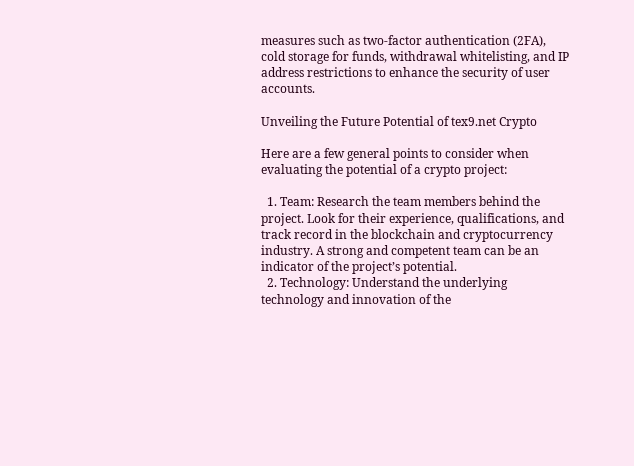measures such as two-factor authentication (2FA), cold storage for funds, withdrawal whitelisting, and IP address restrictions to enhance the security of user accounts.

Unveiling the Future Potential of tex9.net Crypto

Here are a few general points to consider when evaluating the potential of a crypto project:

  1. Team: Research the team members behind the project. Look for their experience, qualifications, and track record in the blockchain and cryptocurrency industry. A strong and competent team can be an indicator of the project’s potential.
  2. Technology: Understand the underlying technology and innovation of the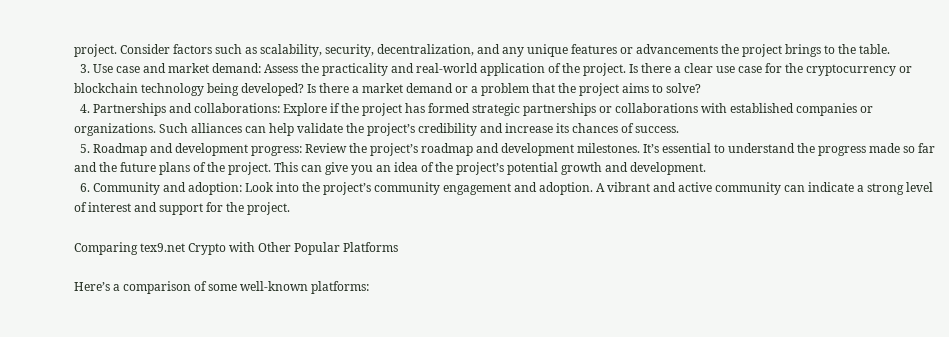project. Consider factors such as scalability, security, decentralization, and any unique features or advancements the project brings to the table.
  3. Use case and market demand: Assess the practicality and real-world application of the project. Is there a clear use case for the cryptocurrency or blockchain technology being developed? Is there a market demand or a problem that the project aims to solve?
  4. Partnerships and collaborations: Explore if the project has formed strategic partnerships or collaborations with established companies or organizations. Such alliances can help validate the project’s credibility and increase its chances of success.
  5. Roadmap and development progress: Review the project’s roadmap and development milestones. It’s essential to understand the progress made so far and the future plans of the project. This can give you an idea of the project’s potential growth and development.
  6. Community and adoption: Look into the project’s community engagement and adoption. A vibrant and active community can indicate a strong level of interest and support for the project.

Comparing tex9.net Crypto with Other Popular Platforms

Here’s a comparison of some well-known platforms: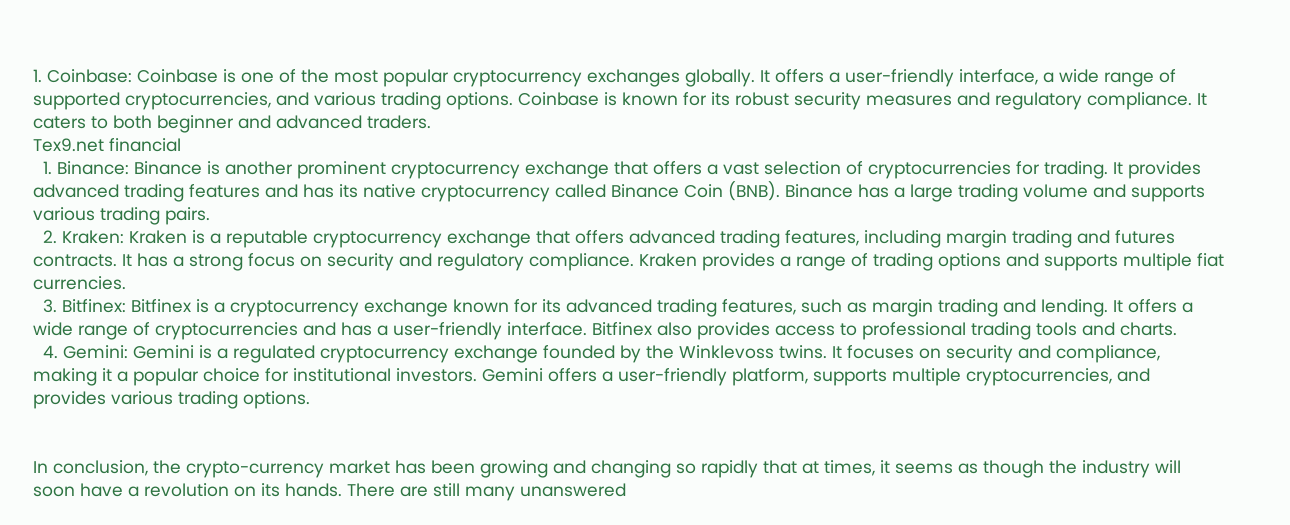1. Coinbase: Coinbase is one of the most popular cryptocurrency exchanges globally. It offers a user-friendly interface, a wide range of supported cryptocurrencies, and various trading options. Coinbase is known for its robust security measures and regulatory compliance. It caters to both beginner and advanced traders.
Tex9.net financial
  1. Binance: Binance is another prominent cryptocurrency exchange that offers a vast selection of cryptocurrencies for trading. It provides advanced trading features and has its native cryptocurrency called Binance Coin (BNB). Binance has a large trading volume and supports various trading pairs.
  2. Kraken: Kraken is a reputable cryptocurrency exchange that offers advanced trading features, including margin trading and futures contracts. It has a strong focus on security and regulatory compliance. Kraken provides a range of trading options and supports multiple fiat currencies.
  3. Bitfinex: Bitfinex is a cryptocurrency exchange known for its advanced trading features, such as margin trading and lending. It offers a wide range of cryptocurrencies and has a user-friendly interface. Bitfinex also provides access to professional trading tools and charts.
  4. Gemini: Gemini is a regulated cryptocurrency exchange founded by the Winklevoss twins. It focuses on security and compliance, making it a popular choice for institutional investors. Gemini offers a user-friendly platform, supports multiple cryptocurrencies, and provides various trading options.


In conclusion, the crypto-currency market has been growing and changing so rapidly that at times, it seems as though the industry will soon have a revolution on its hands. There are still many unanswered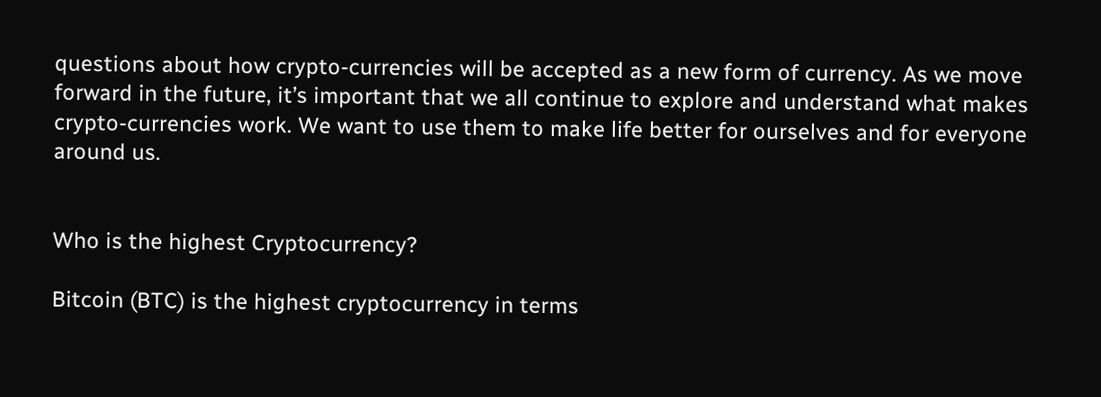questions about how crypto-currencies will be accepted as a new form of currency. As we move forward in the future, it’s important that we all continue to explore and understand what makes crypto-currencies work. We want to use them to make life better for ourselves and for everyone around us.


Who is the highest Cryptocurrency?

Bitcoin (BTC) is the highest cryptocurrency in terms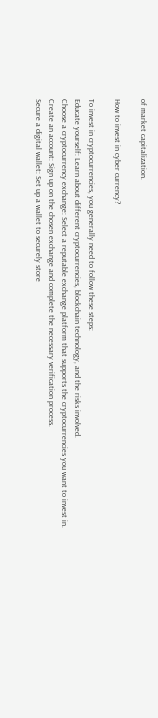of market capitalization.

How to invest in cyber currency?

To invest in cryptocurrencies, you generally need to follow these steps:
Educate yourself: Learn about different cryptocurrencies, blockchain technology, and the risks involved.
Choose a cryptocurrency exchange: Select a reputable exchange platform that supports the cryptocurrencies you want to invest in.
Create an account: Sign up on the chosen exchange and complete the necessary verification process.
Secure a digital wallet: Set up a wallet to securely store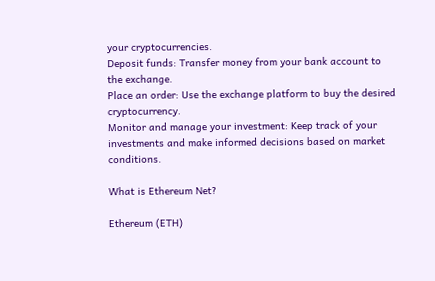your cryptocurrencies.
Deposit funds: Transfer money from your bank account to the exchange.
Place an order: Use the exchange platform to buy the desired cryptocurrency.
Monitor and manage your investment: Keep track of your investments and make informed decisions based on market conditions.

What is Ethereum Net?

Ethereum (ETH)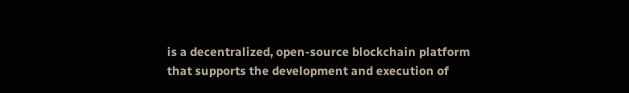is a decentralized, open-source blockchain platform that supports the development and execution of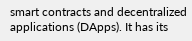smart contracts and decentralized applications (DApps). It has its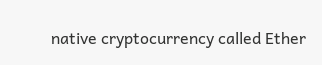native cryptocurrency called Ether